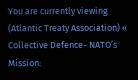You are currently viewing (Atlantic Treaty Association) « Collective Defence- NATO’s Mission: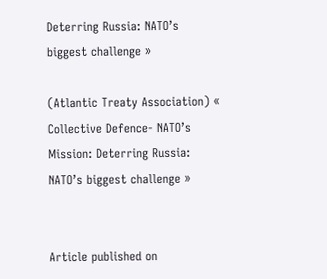Deterring Russia: NATO’s biggest challenge »

(Atlantic Treaty Association) « Collective Defence- NATO’s Mission: Deterring Russia: NATO’s biggest challenge »


Article published on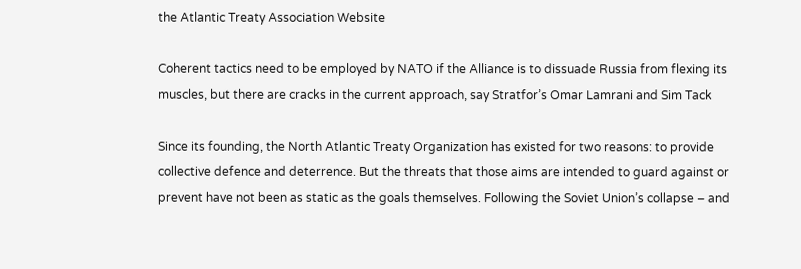the Atlantic Treaty Association Website

Coherent tactics need to be employed by NATO if the Alliance is to dissuade Russia from flexing its muscles, but there are cracks in the current approach, say Stratfor’s Omar Lamrani and Sim Tack

Since its founding, the North Atlantic Treaty Organization has existed for two reasons: to provide collective defence and deterrence. But the threats that those aims are intended to guard against or prevent have not been as static as the goals themselves. Following the Soviet Union’s collapse – and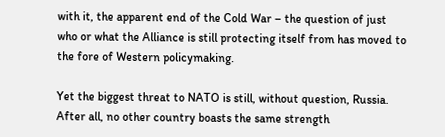with it, the apparent end of the Cold War – the question of just who or what the Alliance is still protecting itself from has moved to the fore of Western policymaking.

Yet the biggest threat to NATO is still, without question, Russia. After all, no other country boasts the same strength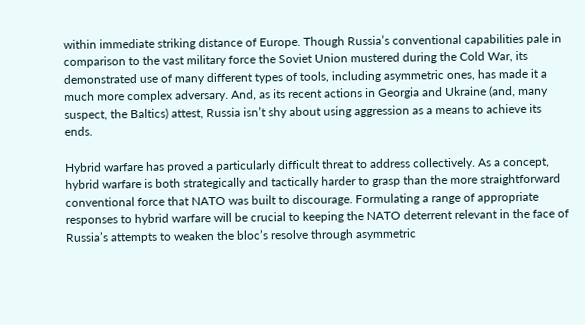within immediate striking distance of Europe. Though Russia’s conventional capabilities pale in comparison to the vast military force the Soviet Union mustered during the Cold War, its demonstrated use of many different types of tools, including asymmetric ones, has made it a much more complex adversary. And, as its recent actions in Georgia and Ukraine (and, many suspect, the Baltics) attest, Russia isn’t shy about using aggression as a means to achieve its ends.

Hybrid warfare has proved a particularly difficult threat to address collectively. As a concept, hybrid warfare is both strategically and tactically harder to grasp than the more straightforward conventional force that NATO was built to discourage. Formulating a range of appropriate responses to hybrid warfare will be crucial to keeping the NATO deterrent relevant in the face of Russia’s attempts to weaken the bloc’s resolve through asymmetric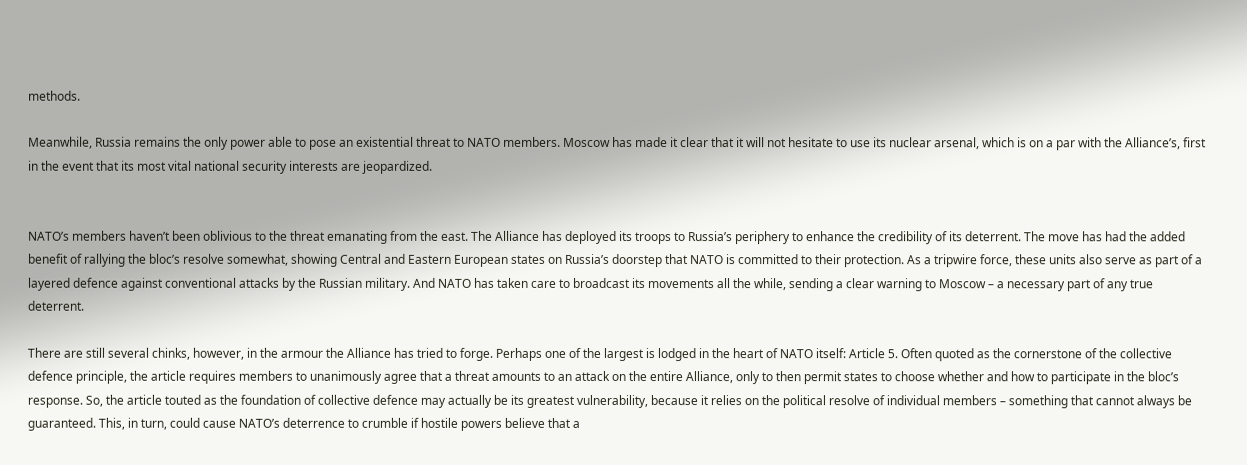methods.

Meanwhile, Russia remains the only power able to pose an existential threat to NATO members. Moscow has made it clear that it will not hesitate to use its nuclear arsenal, which is on a par with the Alliance’s, first in the event that its most vital national security interests are jeopardized.


NATO’s members haven’t been oblivious to the threat emanating from the east. The Alliance has deployed its troops to Russia’s periphery to enhance the credibility of its deterrent. The move has had the added benefit of rallying the bloc’s resolve somewhat, showing Central and Eastern European states on Russia’s doorstep that NATO is committed to their protection. As a tripwire force, these units also serve as part of a layered defence against conventional attacks by the Russian military. And NATO has taken care to broadcast its movements all the while, sending a clear warning to Moscow – a necessary part of any true deterrent.

There are still several chinks, however, in the armour the Alliance has tried to forge. Perhaps one of the largest is lodged in the heart of NATO itself: Article 5. Often quoted as the cornerstone of the collective defence principle, the article requires members to unanimously agree that a threat amounts to an attack on the entire Alliance, only to then permit states to choose whether and how to participate in the bloc’s response. So, the article touted as the foundation of collective defence may actually be its greatest vulnerability, because it relies on the political resolve of individual members – something that cannot always be guaranteed. This, in turn, could cause NATO’s deterrence to crumble if hostile powers believe that a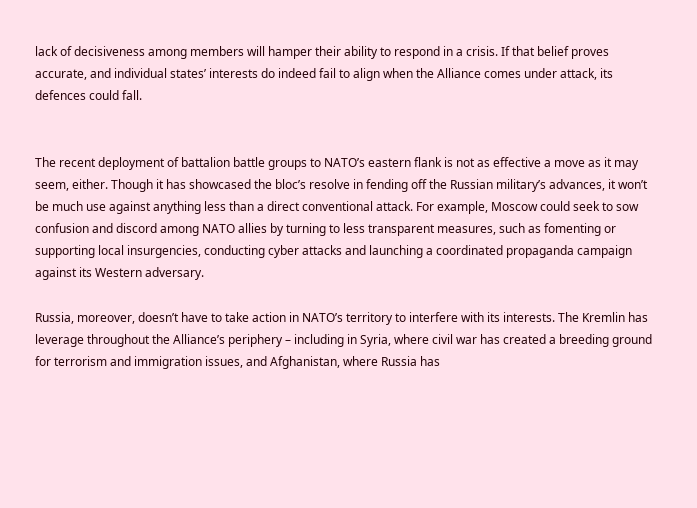lack of decisiveness among members will hamper their ability to respond in a crisis. If that belief proves accurate, and individual states’ interests do indeed fail to align when the Alliance comes under attack, its defences could fall.


The recent deployment of battalion battle groups to NATO’s eastern flank is not as effective a move as it may seem, either. Though it has showcased the bloc’s resolve in fending off the Russian military’s advances, it won’t be much use against anything less than a direct conventional attack. For example, Moscow could seek to sow confusion and discord among NATO allies by turning to less transparent measures, such as fomenting or supporting local insurgencies, conducting cyber attacks and launching a coordinated propaganda campaign against its Western adversary.

Russia, moreover, doesn’t have to take action in NATO’s territory to interfere with its interests. The Kremlin has leverage throughout the Alliance’s periphery – including in Syria, where civil war has created a breeding ground for terrorism and immigration issues, and Afghanistan, where Russia has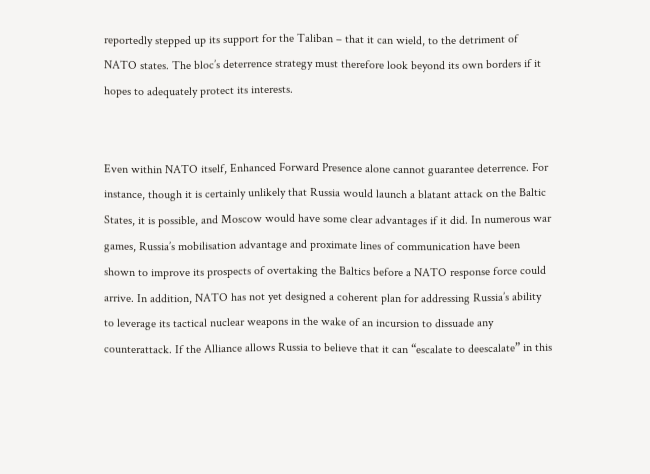reportedly stepped up its support for the Taliban – that it can wield, to the detriment of NATO states. The bloc’s deterrence strategy must therefore look beyond its own borders if it hopes to adequately protect its interests.


Even within NATO itself, Enhanced Forward Presence alone cannot guarantee deterrence. For instance, though it is certainly unlikely that Russia would launch a blatant attack on the Baltic States, it is possible, and Moscow would have some clear advantages if it did. In numerous war games, Russia’s mobilisation advantage and proximate lines of communication have been shown to improve its prospects of overtaking the Baltics before a NATO response force could arrive. In addition, NATO has not yet designed a coherent plan for addressing Russia’s ability to leverage its tactical nuclear weapons in the wake of an incursion to dissuade any counterattack. If the Alliance allows Russia to believe that it can “escalate to deescalate” in this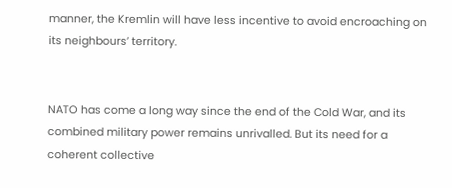manner, the Kremlin will have less incentive to avoid encroaching on its neighbours’ territory.


NATO has come a long way since the end of the Cold War, and its combined military power remains unrivalled. But its need for a coherent collective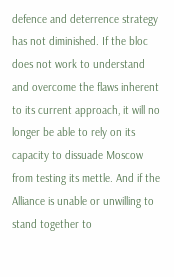defence and deterrence strategy has not diminished. If the bloc does not work to understand and overcome the flaws inherent to its current approach, it will no longer be able to rely on its capacity to dissuade Moscow from testing its mettle. And if the Alliance is unable or unwilling to stand together to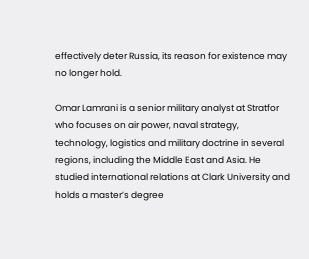effectively deter Russia, its reason for existence may no longer hold.

Omar Lamrani is a senior military analyst at Stratfor who focuses on air power, naval strategy, technology, logistics and military doctrine in several regions, including the Middle East and Asia. He studied international relations at Clark University and holds a master’s degree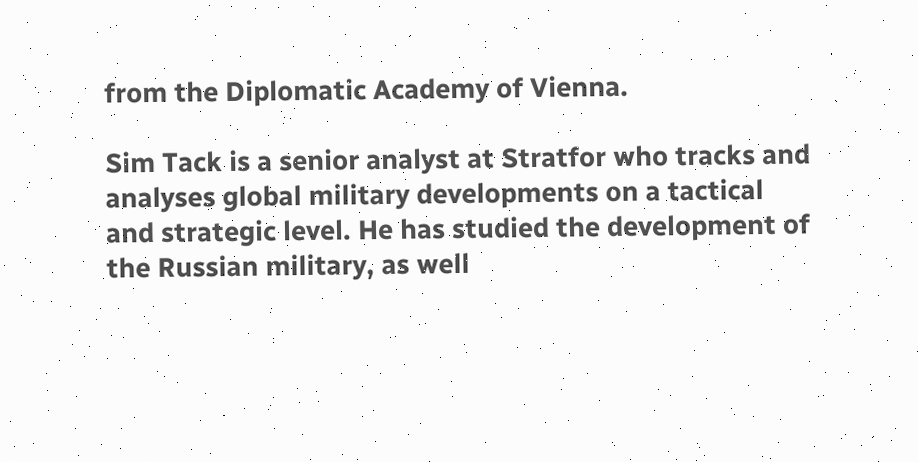from the Diplomatic Academy of Vienna.

Sim Tack is a senior analyst at Stratfor who tracks and analyses global military developments on a tactical and strategic level. He has studied the development of the Russian military, as well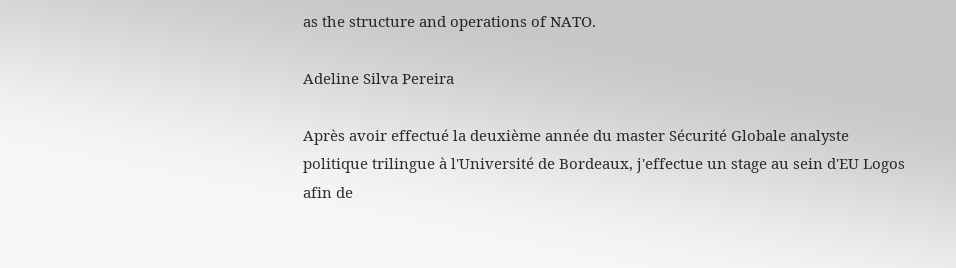as the structure and operations of NATO.

Adeline Silva Pereira

Après avoir effectué la deuxième année du master Sécurité Globale analyste politique trilingue à l'Université de Bordeaux, j'effectue un stage au sein d'EU Logos afin de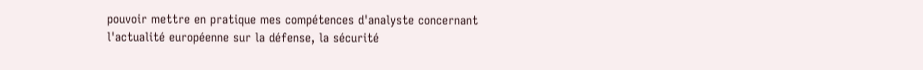pouvoir mettre en pratique mes compétences d'analyste concernant l'actualité européenne sur la défense, la sécurité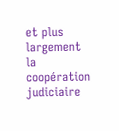et plus largement la coopération judiciaire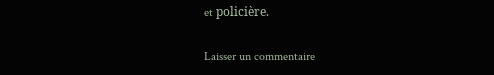et policière.

Laisser un commentaire